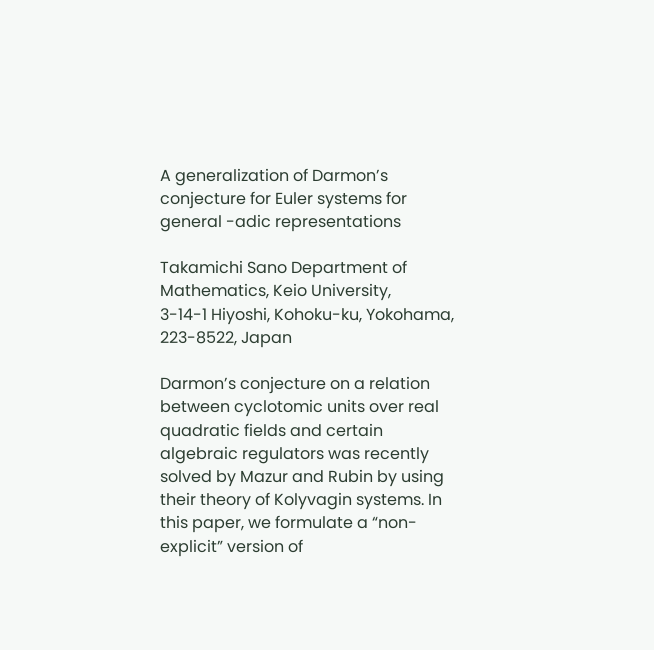A generalization of Darmon’s conjecture for Euler systems for general -adic representations

Takamichi Sano Department of Mathematics, Keio University,
3-14-1 Hiyoshi, Kohoku-ku, Yokohama, 223-8522, Japan

Darmon’s conjecture on a relation between cyclotomic units over real quadratic fields and certain algebraic regulators was recently solved by Mazur and Rubin by using their theory of Kolyvagin systems. In this paper, we formulate a “non-explicit” version of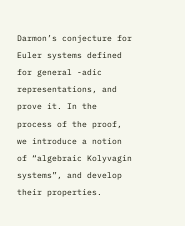Darmon’s conjecture for Euler systems defined for general -adic representations, and prove it. In the process of the proof, we introduce a notion of “algebraic Kolyvagin systems”, and develop their properties.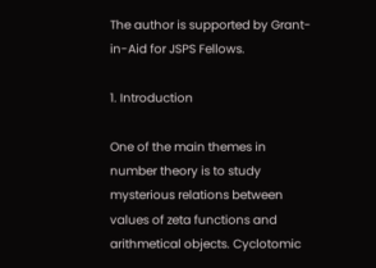The author is supported by Grant-in-Aid for JSPS Fellows.

1. Introduction

One of the main themes in number theory is to study mysterious relations between values of zeta functions and arithmetical objects. Cyclotomic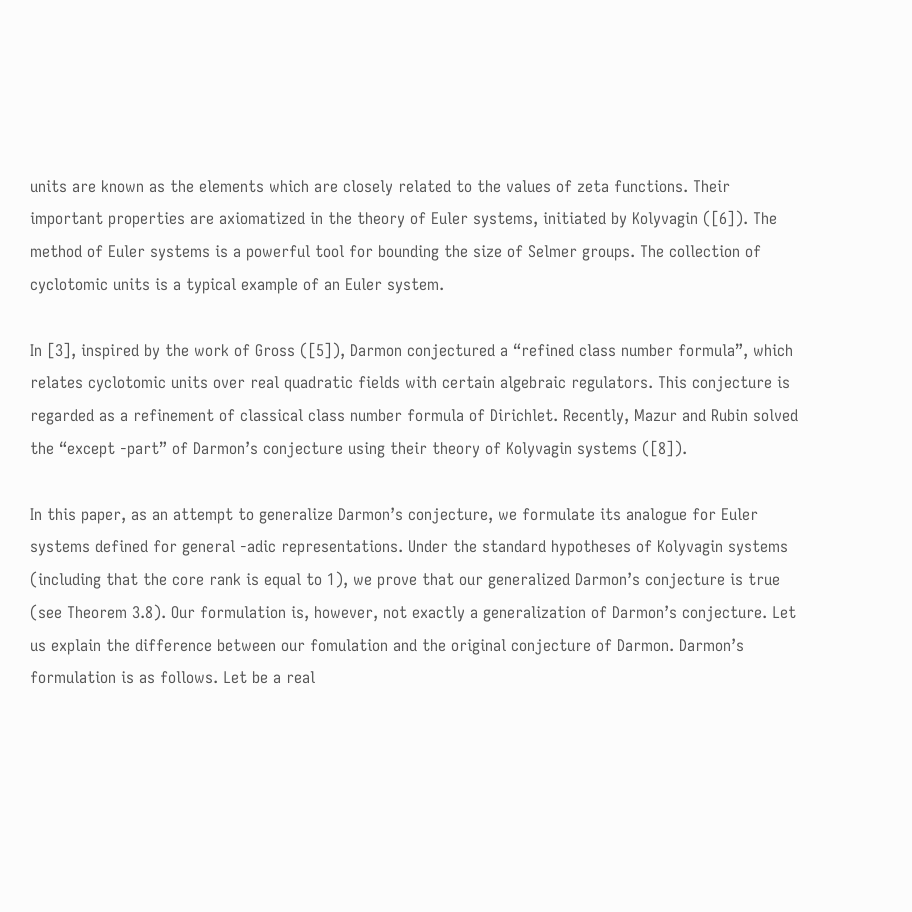units are known as the elements which are closely related to the values of zeta functions. Their important properties are axiomatized in the theory of Euler systems, initiated by Kolyvagin ([6]). The method of Euler systems is a powerful tool for bounding the size of Selmer groups. The collection of cyclotomic units is a typical example of an Euler system.

In [3], inspired by the work of Gross ([5]), Darmon conjectured a “refined class number formula”, which relates cyclotomic units over real quadratic fields with certain algebraic regulators. This conjecture is regarded as a refinement of classical class number formula of Dirichlet. Recently, Mazur and Rubin solved the “except -part” of Darmon’s conjecture using their theory of Kolyvagin systems ([8]).

In this paper, as an attempt to generalize Darmon’s conjecture, we formulate its analogue for Euler systems defined for general -adic representations. Under the standard hypotheses of Kolyvagin systems (including that the core rank is equal to 1), we prove that our generalized Darmon’s conjecture is true (see Theorem 3.8). Our formulation is, however, not exactly a generalization of Darmon’s conjecture. Let us explain the difference between our fomulation and the original conjecture of Darmon. Darmon’s formulation is as follows. Let be a real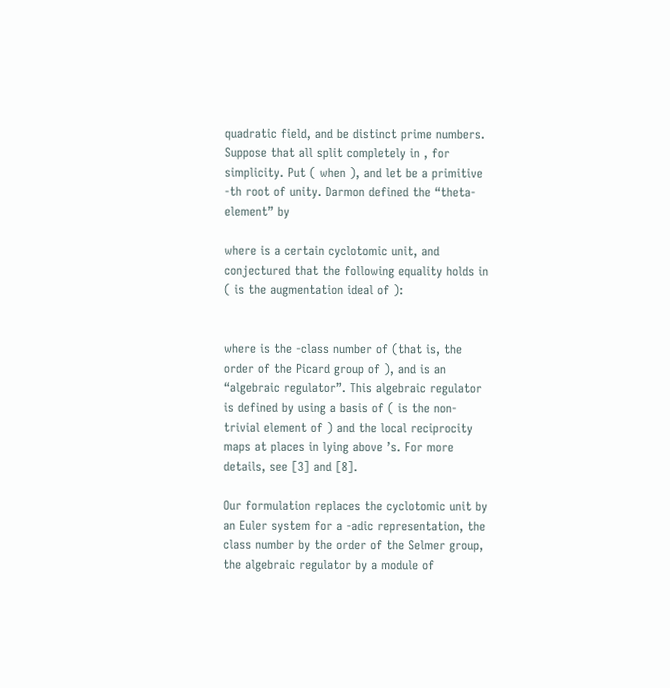quadratic field, and be distinct prime numbers. Suppose that all split completely in , for simplicity. Put ( when ), and let be a primitive -th root of unity. Darmon defined the “theta-element” by

where is a certain cyclotomic unit, and conjectured that the following equality holds in ( is the augmentation ideal of ):


where is the -class number of (that is, the order of the Picard group of ), and is an “algebraic regulator”. This algebraic regulator is defined by using a basis of ( is the non-trivial element of ) and the local reciprocity maps at places in lying above ’s. For more details, see [3] and [8].

Our formulation replaces the cyclotomic unit by an Euler system for a -adic representation, the class number by the order of the Selmer group, the algebraic regulator by a module of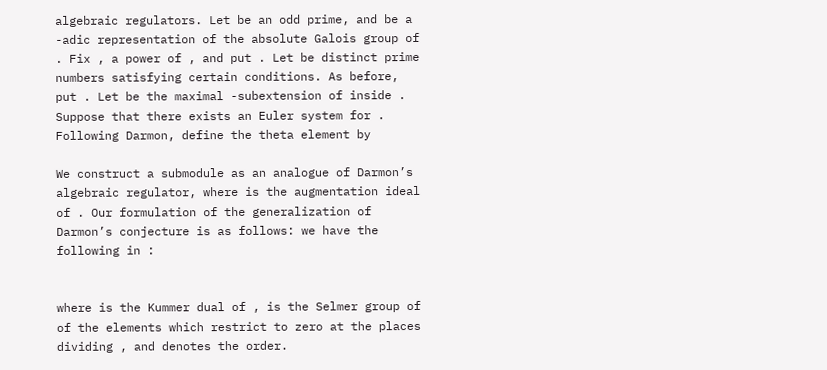algebraic regulators. Let be an odd prime, and be a -adic representation of the absolute Galois group of . Fix , a power of , and put . Let be distinct prime numbers satisfying certain conditions. As before, put . Let be the maximal -subextension of inside . Suppose that there exists an Euler system for . Following Darmon, define the theta element by

We construct a submodule as an analogue of Darmon’s algebraic regulator, where is the augmentation ideal of . Our formulation of the generalization of Darmon’s conjecture is as follows: we have the following in :


where is the Kummer dual of , is the Selmer group of of the elements which restrict to zero at the places dividing , and denotes the order.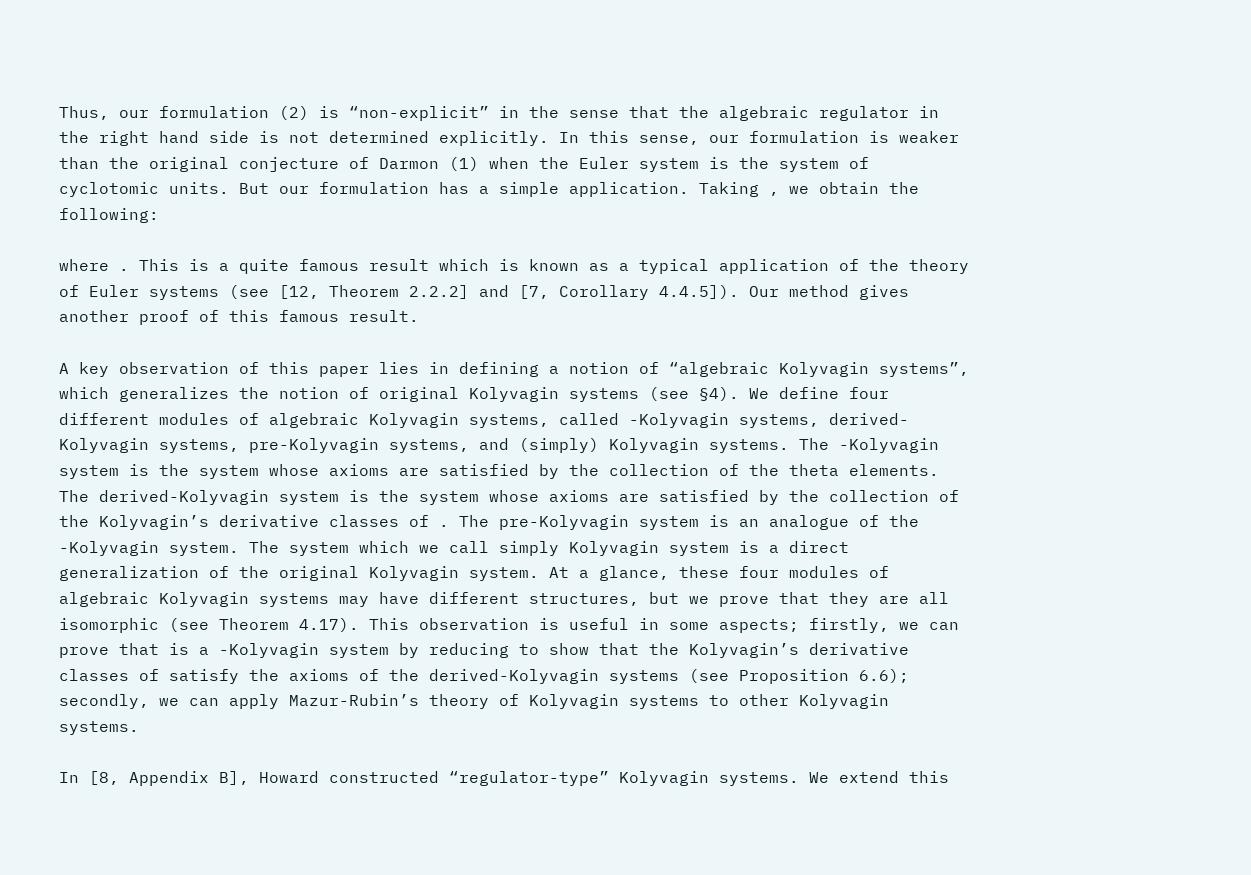Thus, our formulation (2) is “non-explicit” in the sense that the algebraic regulator in the right hand side is not determined explicitly. In this sense, our formulation is weaker than the original conjecture of Darmon (1) when the Euler system is the system of cyclotomic units. But our formulation has a simple application. Taking , we obtain the following:

where . This is a quite famous result which is known as a typical application of the theory of Euler systems (see [12, Theorem 2.2.2] and [7, Corollary 4.4.5]). Our method gives another proof of this famous result.

A key observation of this paper lies in defining a notion of “algebraic Kolyvagin systems”, which generalizes the notion of original Kolyvagin systems (see §4). We define four different modules of algebraic Kolyvagin systems, called -Kolyvagin systems, derived-Kolyvagin systems, pre-Kolyvagin systems, and (simply) Kolyvagin systems. The -Kolyvagin system is the system whose axioms are satisfied by the collection of the theta elements. The derived-Kolyvagin system is the system whose axioms are satisfied by the collection of the Kolyvagin’s derivative classes of . The pre-Kolyvagin system is an analogue of the -Kolyvagin system. The system which we call simply Kolyvagin system is a direct generalization of the original Kolyvagin system. At a glance, these four modules of algebraic Kolyvagin systems may have different structures, but we prove that they are all isomorphic (see Theorem 4.17). This observation is useful in some aspects; firstly, we can prove that is a -Kolyvagin system by reducing to show that the Kolyvagin’s derivative classes of satisfy the axioms of the derived-Kolyvagin systems (see Proposition 6.6); secondly, we can apply Mazur-Rubin’s theory of Kolyvagin systems to other Kolyvagin systems.

In [8, Appendix B], Howard constructed “regulator-type” Kolyvagin systems. We extend this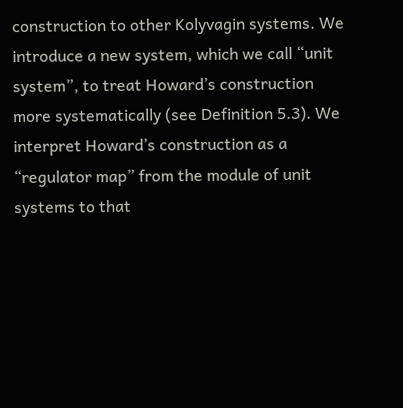construction to other Kolyvagin systems. We introduce a new system, which we call “unit system”, to treat Howard’s construction more systematically (see Definition 5.3). We interpret Howard’s construction as a “regulator map” from the module of unit systems to that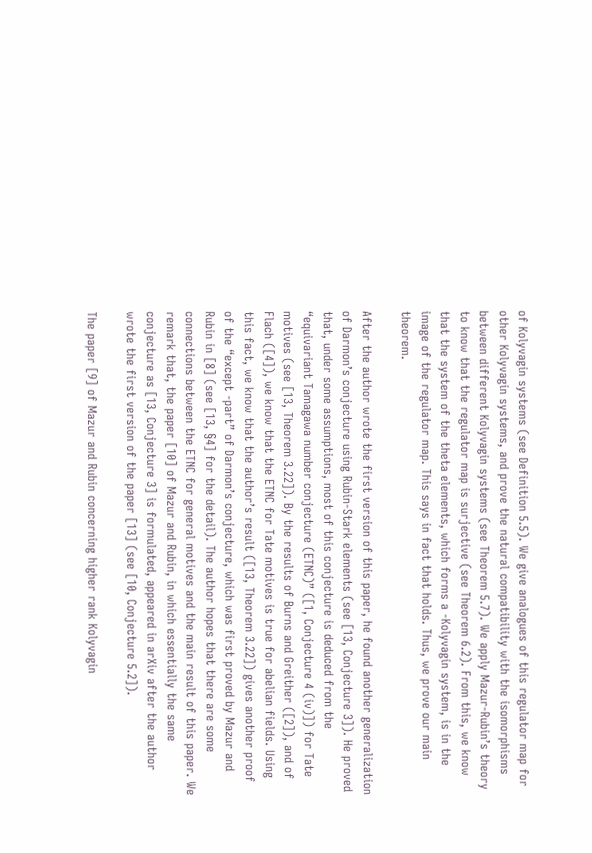of Kolyvagin systems (see Definition 5.5). We give analogues of this regulator map for other Kolyvagin systems, and prove the natural compatibility with the isomorphisms between different Kolyvagin systems (see Theorem 5.7). We apply Mazur-Rubin’s theory to know that the regulator map is surjective (see Theorem 6.2). From this, we know that the system of the theta elements, which forms a -Kolyvagin system, is in the image of the regulator map. This says in fact that holds. Thus, we prove our main theorem.

After the author wrote the first version of this paper, he found another generalization of Darmon’s conjecture using Rubin-Stark elements (see [13, Conjecture 3]). He proved that, under some assumptions, most of this conjecture is deduced from the “equivariant Tamagawa number conjecture (ETNC)” ([1, Conjecture 4 (iv)]) for Tate motives (see [13, Theorem 3.22]). By the results of Burns and Greither ([2]), and of Flach ([4]), we know that the ETNC for Tate motives is true for abelian fields. Using this fact, we know that the author’s result ([13, Theorem 3.22]) gives another proof of the “except -part” of Darmon’s conjecture, which was first proved by Mazur and Rubin in [8] (see [13, §4] for the detail). The author hopes that there are some connections between the ETNC for general motives and the main result of this paper. We remark that, the paper [10] of Mazur and Rubin, in which essentially the same conjecture as [13, Conjecture 3] is formulated, appeared in arXiv after the author wrote the first version of the paper [13] (see [10, Conjecture 5.2]).

The paper [9] of Mazur and Rubin concerning higher rank Kolyvagin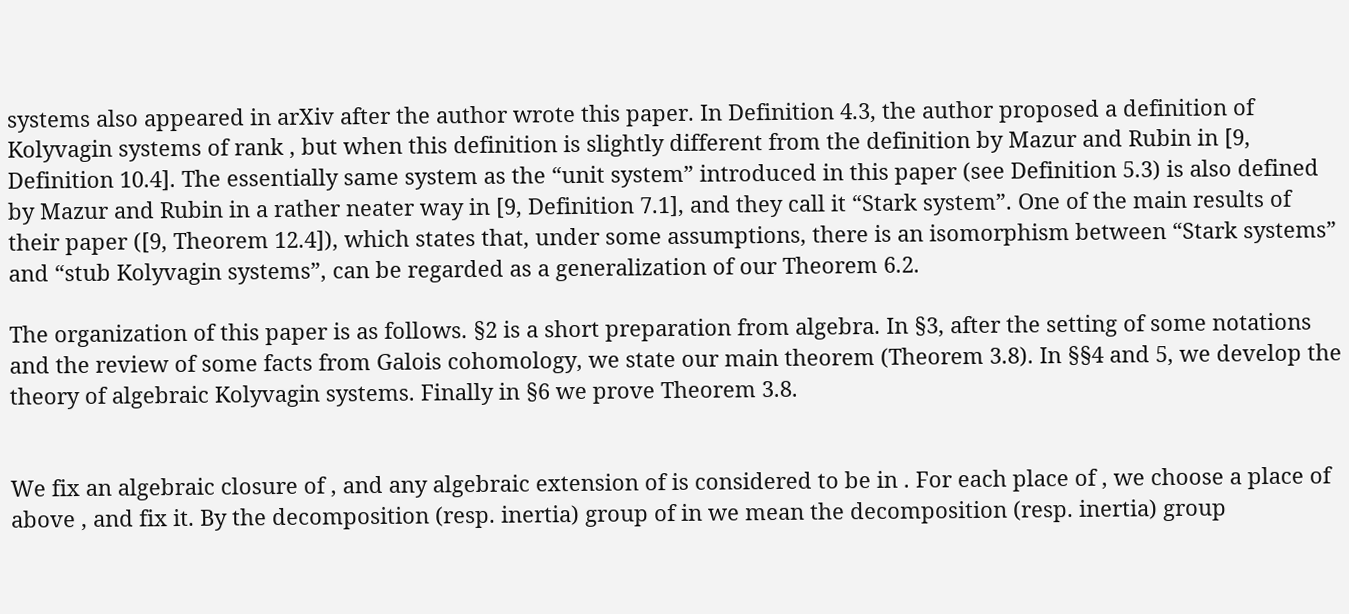systems also appeared in arXiv after the author wrote this paper. In Definition 4.3, the author proposed a definition of Kolyvagin systems of rank , but when this definition is slightly different from the definition by Mazur and Rubin in [9, Definition 10.4]. The essentially same system as the “unit system” introduced in this paper (see Definition 5.3) is also defined by Mazur and Rubin in a rather neater way in [9, Definition 7.1], and they call it “Stark system”. One of the main results of their paper ([9, Theorem 12.4]), which states that, under some assumptions, there is an isomorphism between “Stark systems” and “stub Kolyvagin systems”, can be regarded as a generalization of our Theorem 6.2.

The organization of this paper is as follows. §2 is a short preparation from algebra. In §3, after the setting of some notations and the review of some facts from Galois cohomology, we state our main theorem (Theorem 3.8). In §§4 and 5, we develop the theory of algebraic Kolyvagin systems. Finally in §6 we prove Theorem 3.8.


We fix an algebraic closure of , and any algebraic extension of is considered to be in . For each place of , we choose a place of above , and fix it. By the decomposition (resp. inertia) group of in we mean the decomposition (resp. inertia) group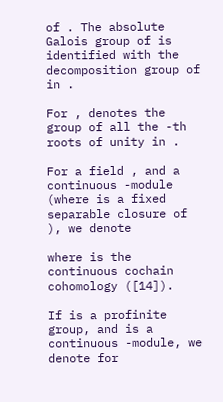of . The absolute Galois group of is identified with the decomposition group of in .

For , denotes the group of all the -th roots of unity in .

For a field , and a continuous -module (where is a fixed separable closure of ), we denote

where is the continuous cochain cohomology ([14]).

If is a profinite group, and is a continuous -module, we denote for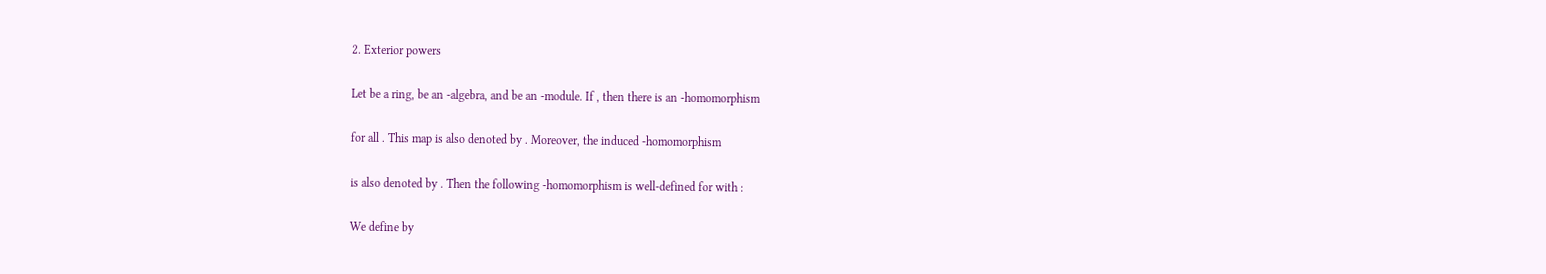2. Exterior powers

Let be a ring, be an -algebra, and be an -module. If , then there is an -homomorphism

for all . This map is also denoted by . Moreover, the induced -homomorphism

is also denoted by . Then the following -homomorphism is well-defined for with :

We define by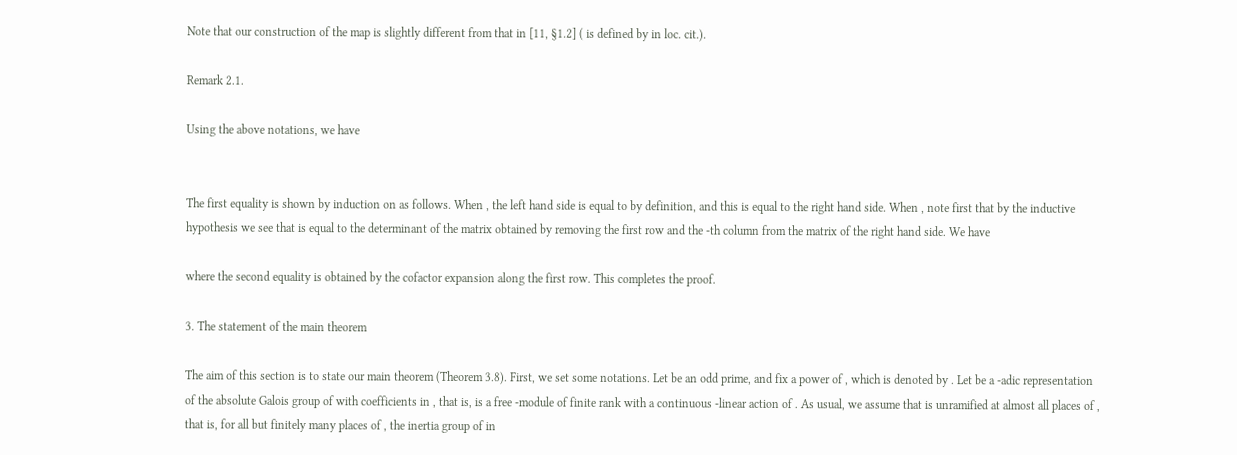Note that our construction of the map is slightly different from that in [11, §1.2] ( is defined by in loc. cit.).

Remark 2.1.

Using the above notations, we have


The first equality is shown by induction on as follows. When , the left hand side is equal to by definition, and this is equal to the right hand side. When , note first that by the inductive hypothesis we see that is equal to the determinant of the matrix obtained by removing the first row and the -th column from the matrix of the right hand side. We have

where the second equality is obtained by the cofactor expansion along the first row. This completes the proof.

3. The statement of the main theorem

The aim of this section is to state our main theorem (Theorem 3.8). First, we set some notations. Let be an odd prime, and fix a power of , which is denoted by . Let be a -adic representation of the absolute Galois group of with coefficients in , that is, is a free -module of finite rank with a continuous -linear action of . As usual, we assume that is unramified at almost all places of , that is, for all but finitely many places of , the inertia group of in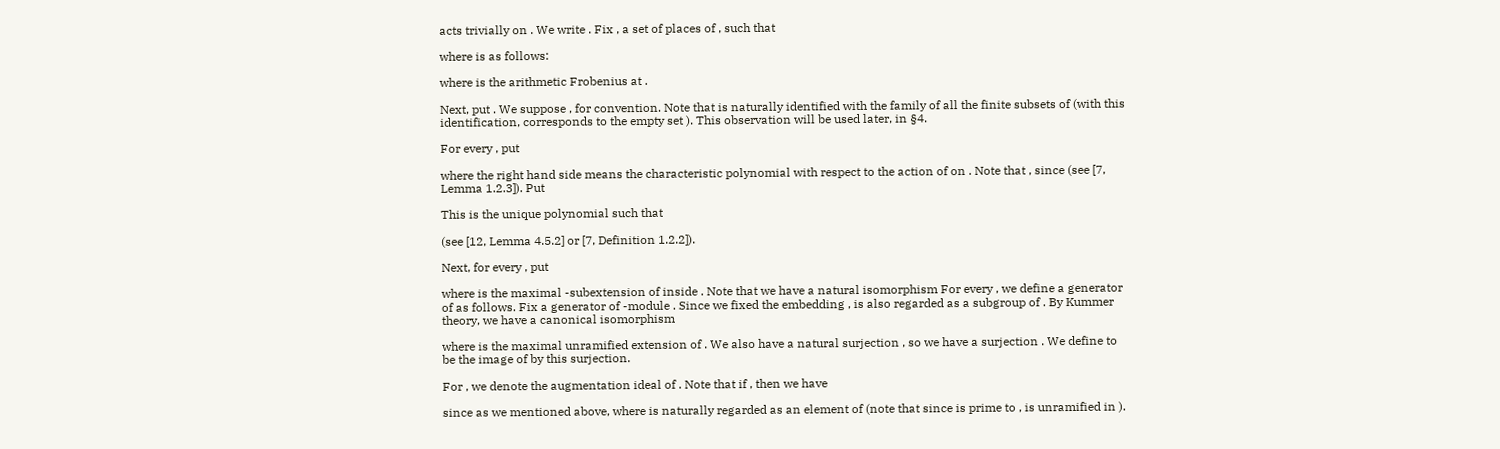acts trivially on . We write . Fix , a set of places of , such that

where is as follows:

where is the arithmetic Frobenius at .

Next, put . We suppose , for convention. Note that is naturally identified with the family of all the finite subsets of (with this identification, corresponds to the empty set ). This observation will be used later, in §4.

For every , put

where the right hand side means the characteristic polynomial with respect to the action of on . Note that , since (see [7, Lemma 1.2.3]). Put

This is the unique polynomial such that

(see [12, Lemma 4.5.2] or [7, Definition 1.2.2]).

Next, for every , put

where is the maximal -subextension of inside . Note that we have a natural isomorphism For every , we define a generator of as follows. Fix a generator of -module . Since we fixed the embedding , is also regarded as a subgroup of . By Kummer theory, we have a canonical isomorphism

where is the maximal unramified extension of . We also have a natural surjection , so we have a surjection . We define to be the image of by this surjection.

For , we denote the augmentation ideal of . Note that if , then we have

since as we mentioned above, where is naturally regarded as an element of (note that since is prime to , is unramified in ).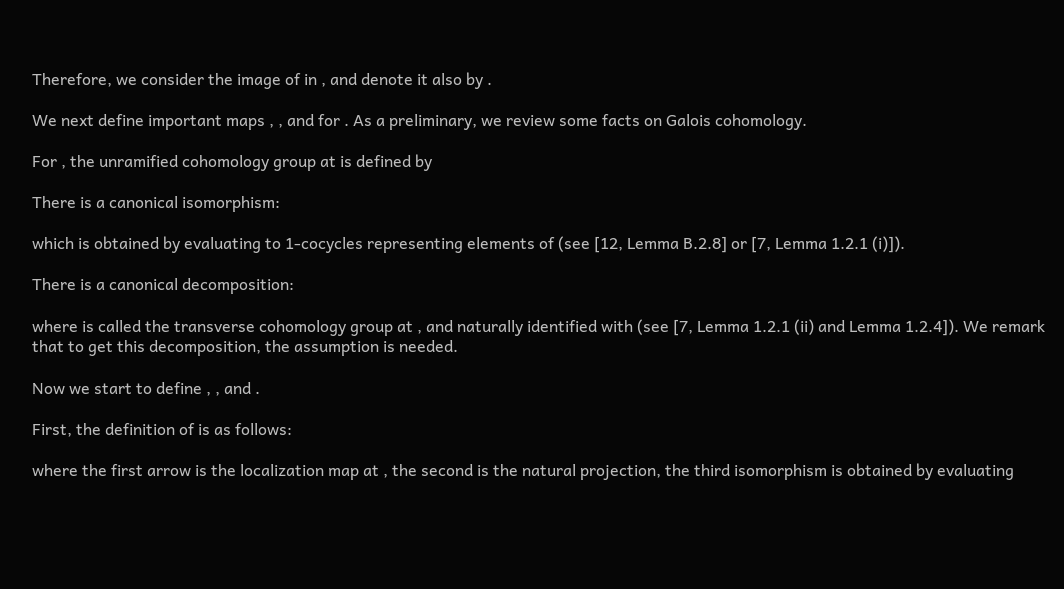Therefore, we consider the image of in , and denote it also by .

We next define important maps , , and for . As a preliminary, we review some facts on Galois cohomology.

For , the unramified cohomology group at is defined by

There is a canonical isomorphism:

which is obtained by evaluating to 1-cocycles representing elements of (see [12, Lemma B.2.8] or [7, Lemma 1.2.1 (i)]).

There is a canonical decomposition:

where is called the transverse cohomology group at , and naturally identified with (see [7, Lemma 1.2.1 (ii) and Lemma 1.2.4]). We remark that to get this decomposition, the assumption is needed.

Now we start to define , , and .

First, the definition of is as follows:

where the first arrow is the localization map at , the second is the natural projection, the third isomorphism is obtained by evaluating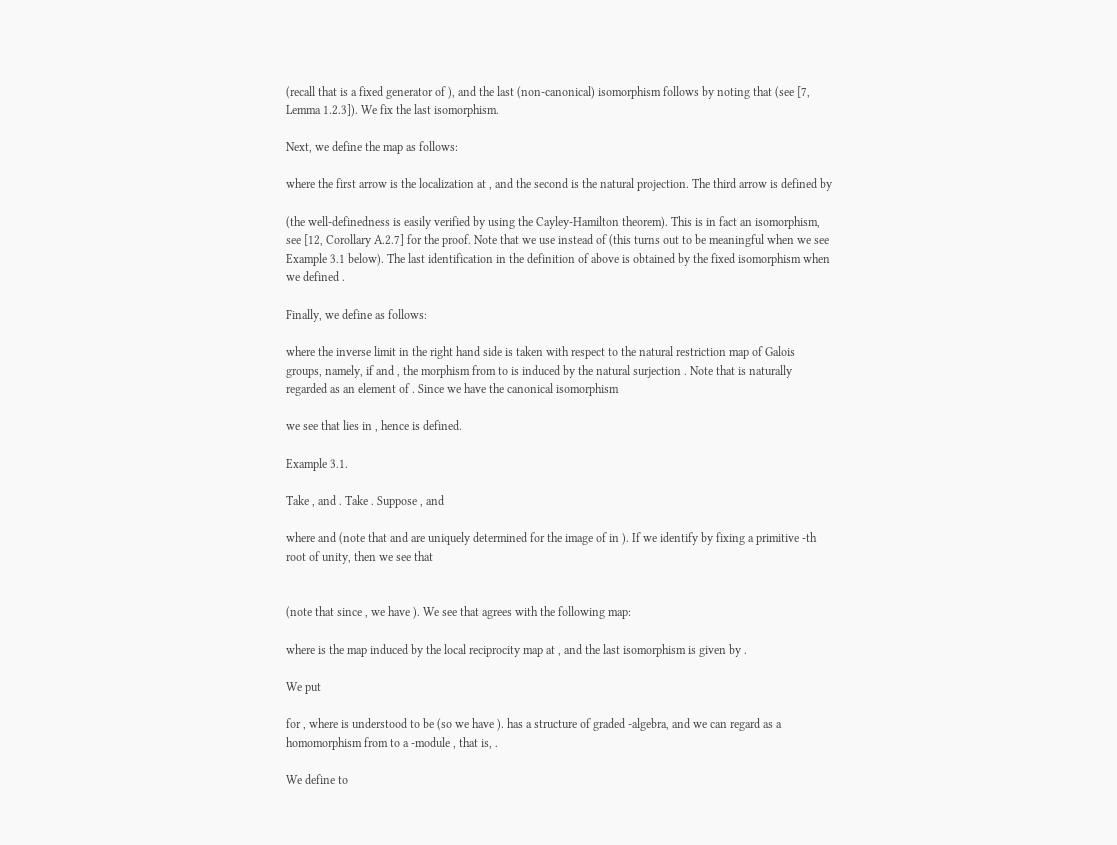(recall that is a fixed generator of ), and the last (non-canonical) isomorphism follows by noting that (see [7, Lemma 1.2.3]). We fix the last isomorphism.

Next, we define the map as follows:

where the first arrow is the localization at , and the second is the natural projection. The third arrow is defined by

(the well-definedness is easily verified by using the Cayley-Hamilton theorem). This is in fact an isomorphism, see [12, Corollary A.2.7] for the proof. Note that we use instead of (this turns out to be meaningful when we see Example 3.1 below). The last identification in the definition of above is obtained by the fixed isomorphism when we defined .

Finally, we define as follows:

where the inverse limit in the right hand side is taken with respect to the natural restriction map of Galois groups, namely, if and , the morphism from to is induced by the natural surjection . Note that is naturally regarded as an element of . Since we have the canonical isomorphism

we see that lies in , hence is defined.

Example 3.1.

Take , and . Take . Suppose , and

where and (note that and are uniquely determined for the image of in ). If we identify by fixing a primitive -th root of unity, then we see that


(note that since , we have ). We see that agrees with the following map:

where is the map induced by the local reciprocity map at , and the last isomorphism is given by .

We put

for , where is understood to be (so we have ). has a structure of graded -algebra, and we can regard as a homomorphism from to a -module , that is, .

We define to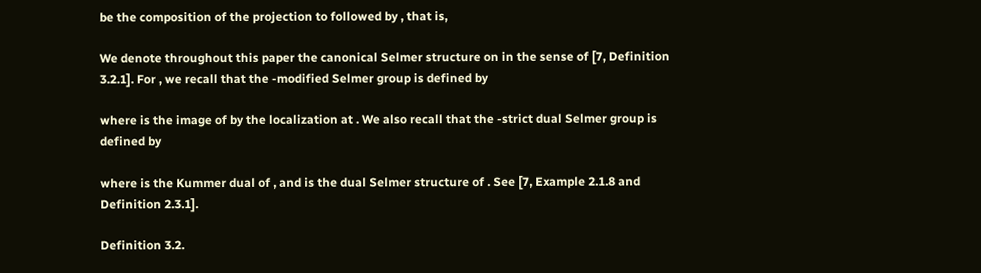be the composition of the projection to followed by , that is,

We denote throughout this paper the canonical Selmer structure on in the sense of [7, Definition 3.2.1]. For , we recall that the -modified Selmer group is defined by

where is the image of by the localization at . We also recall that the -strict dual Selmer group is defined by

where is the Kummer dual of , and is the dual Selmer structure of . See [7, Example 2.1.8 and Definition 2.3.1].

Definition 3.2.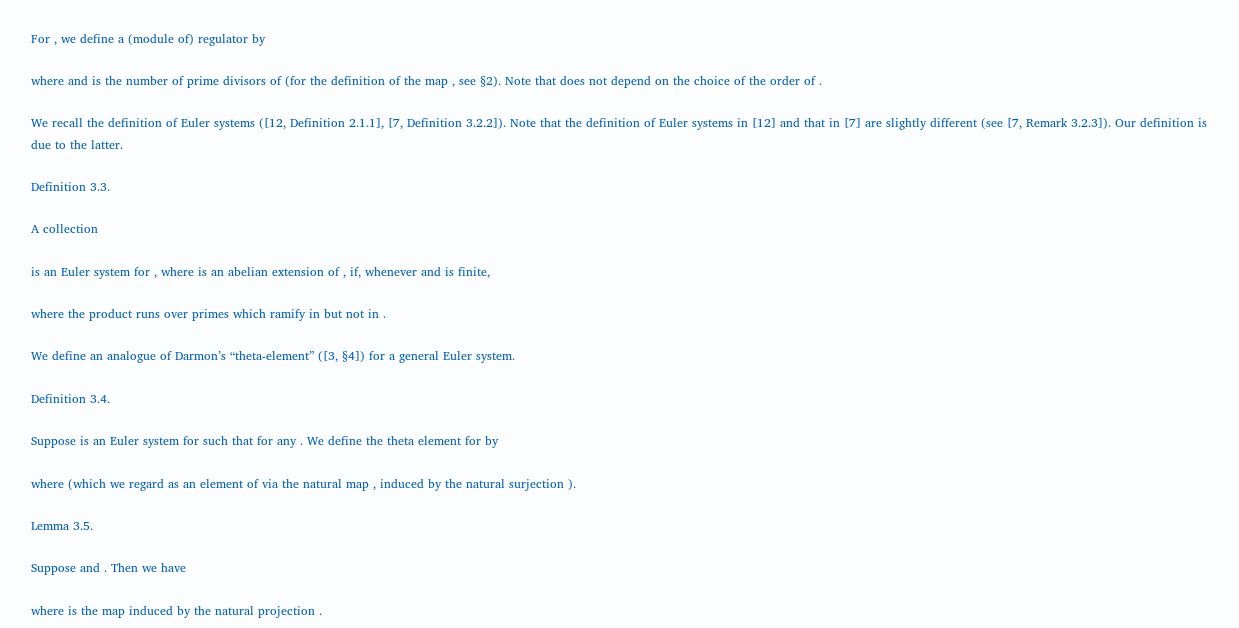For , we define a (module of) regulator by

where and is the number of prime divisors of (for the definition of the map , see §2). Note that does not depend on the choice of the order of .

We recall the definition of Euler systems ([12, Definition 2.1.1], [7, Definition 3.2.2]). Note that the definition of Euler systems in [12] and that in [7] are slightly different (see [7, Remark 3.2.3]). Our definition is due to the latter.

Definition 3.3.

A collection

is an Euler system for , where is an abelian extension of , if, whenever and is finite,

where the product runs over primes which ramify in but not in .

We define an analogue of Darmon’s “theta-element” ([3, §4]) for a general Euler system.

Definition 3.4.

Suppose is an Euler system for such that for any . We define the theta element for by

where (which we regard as an element of via the natural map , induced by the natural surjection ).

Lemma 3.5.

Suppose and . Then we have

where is the map induced by the natural projection .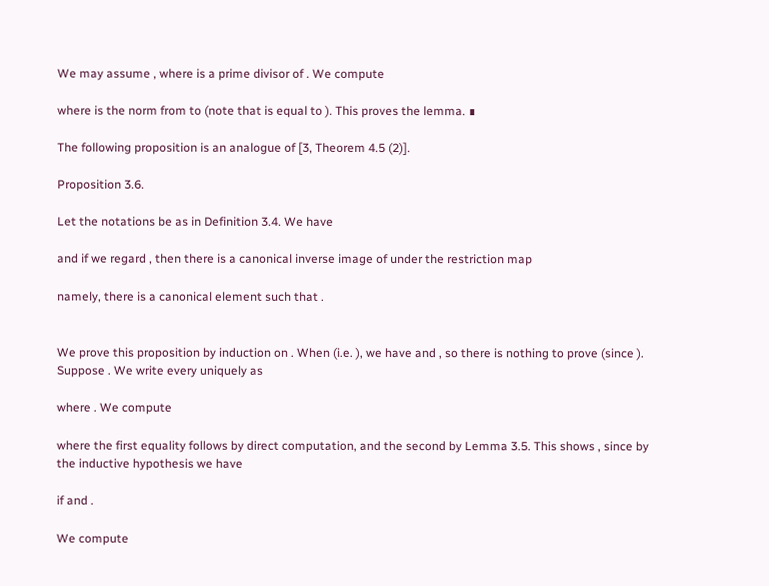We may assume , where is a prime divisor of . We compute

where is the norm from to (note that is equal to ). This proves the lemma. ∎

The following proposition is an analogue of [3, Theorem 4.5 (2)].

Proposition 3.6.

Let the notations be as in Definition 3.4. We have

and if we regard , then there is a canonical inverse image of under the restriction map

namely, there is a canonical element such that .


We prove this proposition by induction on . When (i.e. ), we have and , so there is nothing to prove (since ). Suppose . We write every uniquely as

where . We compute

where the first equality follows by direct computation, and the second by Lemma 3.5. This shows , since by the inductive hypothesis we have

if and .

We compute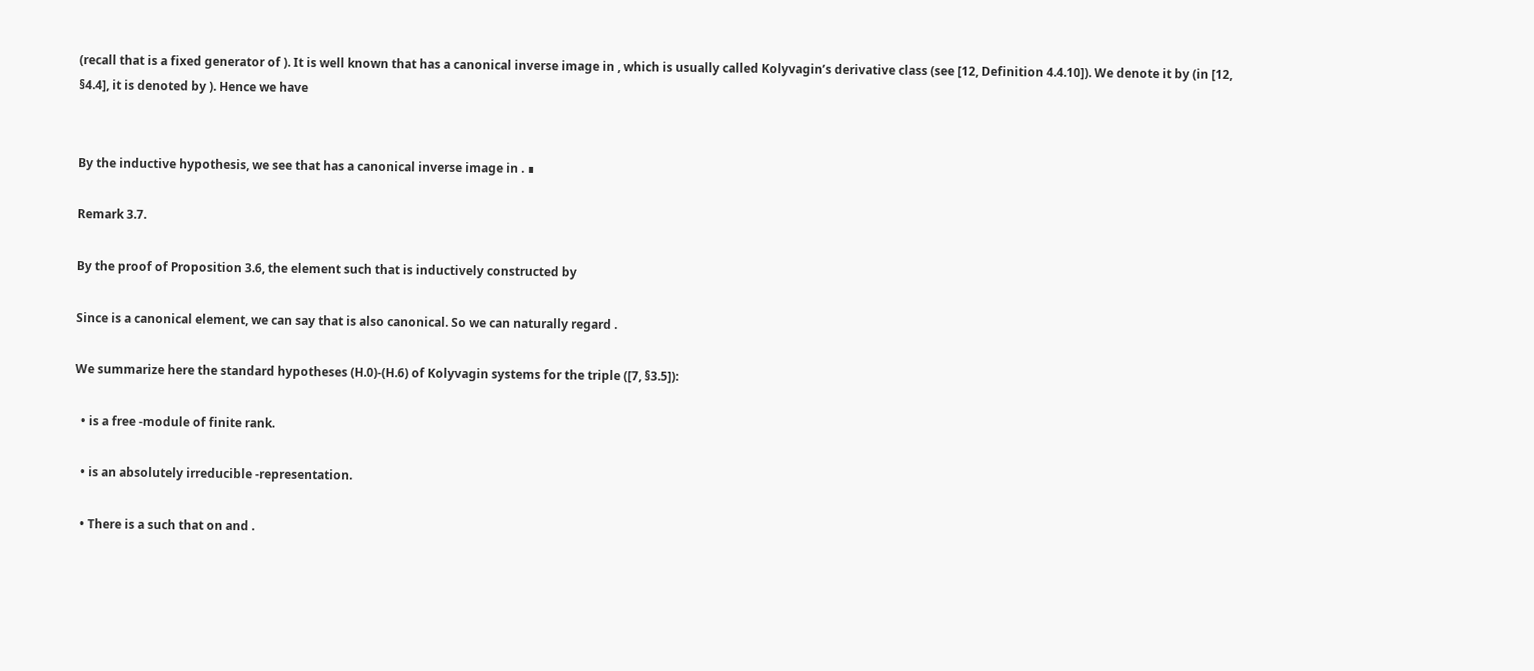(recall that is a fixed generator of ). It is well known that has a canonical inverse image in , which is usually called Kolyvagin’s derivative class (see [12, Definition 4.4.10]). We denote it by (in [12, §4.4], it is denoted by ). Hence we have


By the inductive hypothesis, we see that has a canonical inverse image in . ∎

Remark 3.7.

By the proof of Proposition 3.6, the element such that is inductively constructed by

Since is a canonical element, we can say that is also canonical. So we can naturally regard .

We summarize here the standard hypotheses (H.0)-(H.6) of Kolyvagin systems for the triple ([7, §3.5]):

  • is a free -module of finite rank.

  • is an absolutely irreducible -representation.

  • There is a such that on and .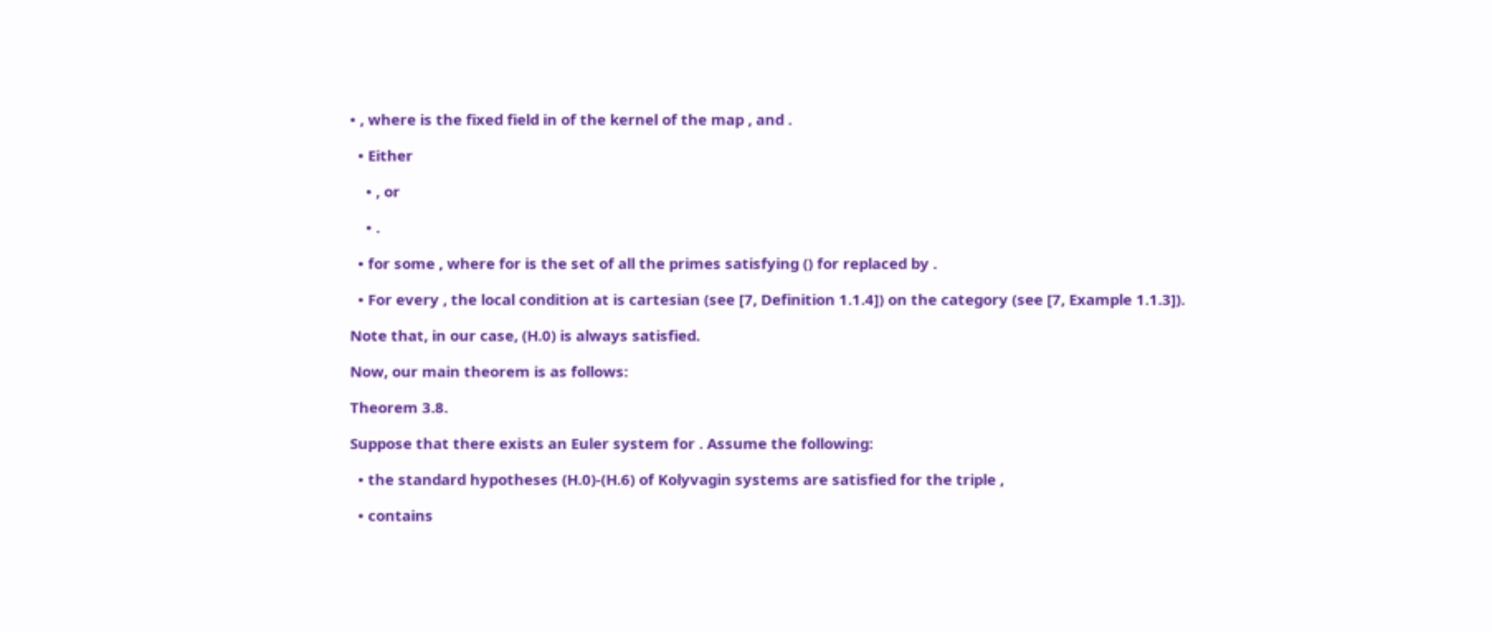• , where is the fixed field in of the kernel of the map , and .

  • Either

    • , or

    • .

  • for some , where for is the set of all the primes satisfying () for replaced by .

  • For every , the local condition at is cartesian (see [7, Definition 1.1.4]) on the category (see [7, Example 1.1.3]).

Note that, in our case, (H.0) is always satisfied.

Now, our main theorem is as follows:

Theorem 3.8.

Suppose that there exists an Euler system for . Assume the following:

  • the standard hypotheses (H.0)-(H.6) of Kolyvagin systems are satisfied for the triple ,

  • contains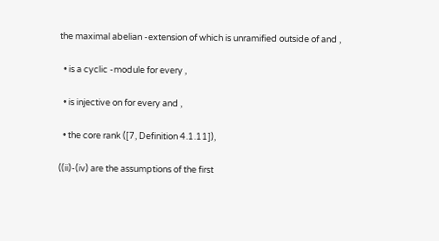the maximal abelian -extension of which is unramified outside of and ,

  • is a cyclic -module for every ,

  • is injective on for every and ,

  • the core rank ([7, Definition 4.1.11]),

((ii)-(iv) are the assumptions of the first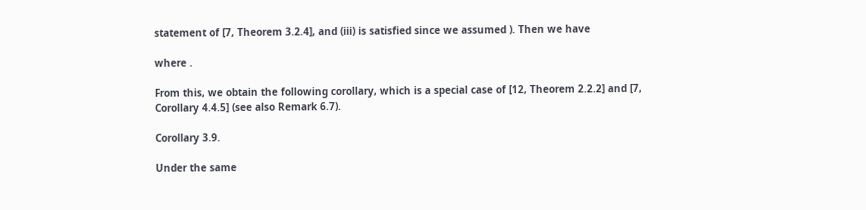statement of [7, Theorem 3.2.4], and (iii) is satisfied since we assumed ). Then we have

where .

From this, we obtain the following corollary, which is a special case of [12, Theorem 2.2.2] and [7, Corollary 4.4.5] (see also Remark 6.7).

Corollary 3.9.

Under the same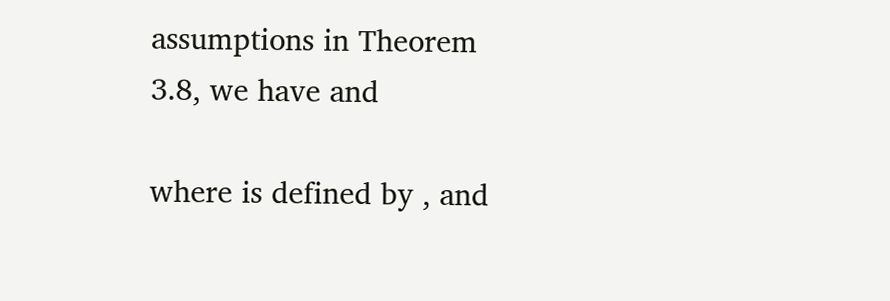assumptions in Theorem 3.8, we have and

where is defined by , and